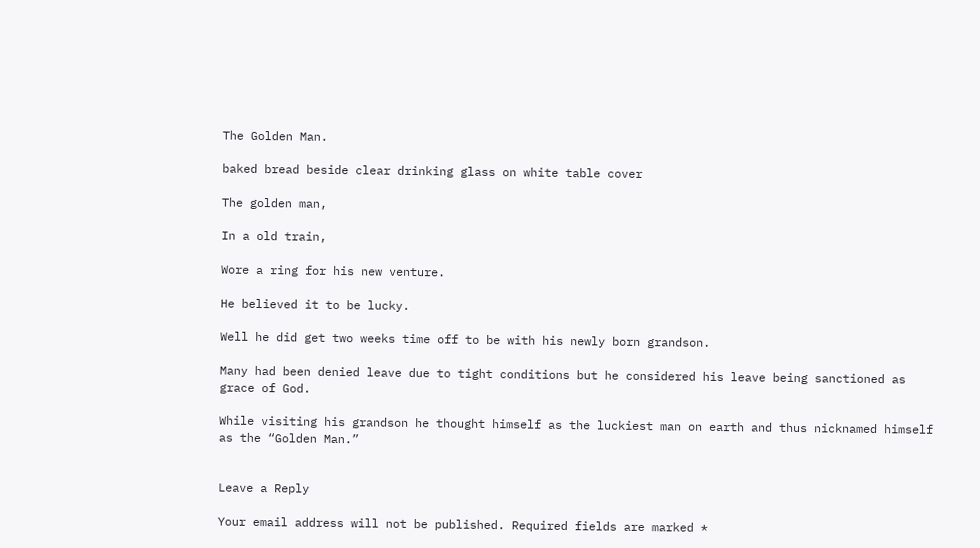The Golden Man.

baked bread beside clear drinking glass on white table cover

The golden man,

In a old train,

Wore a ring for his new venture.

He believed it to be lucky.

Well he did get two weeks time off to be with his newly born grandson.

Many had been denied leave due to tight conditions but he considered his leave being sanctioned as grace of God.

While visiting his grandson he thought himself as the luckiest man on earth and thus nicknamed himself as the “Golden Man.”


Leave a Reply

Your email address will not be published. Required fields are marked *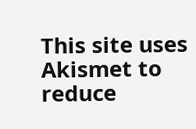This site uses Akismet to reduce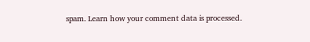spam. Learn how your comment data is processed.